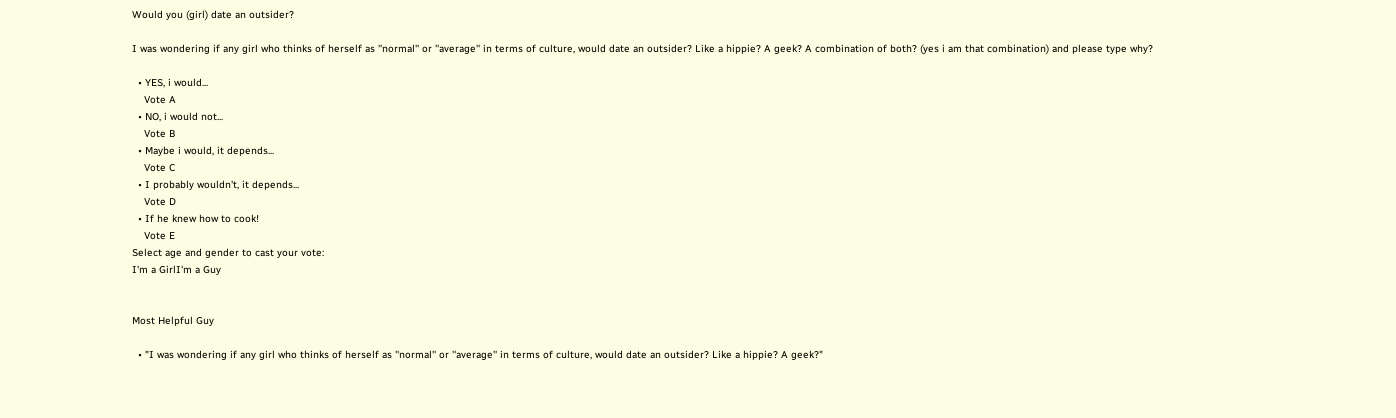Would you (girl) date an outsider?

I was wondering if any girl who thinks of herself as ''normal'' or ''average'' in terms of culture, would date an outsider? Like a hippie? A geek? A combination of both? (yes i am that combination) and please type why?

  • YES, i would...
    Vote A
  • NO, i would not...
    Vote B
  • Maybe i would, it depends...
    Vote C
  • I probably wouldn't, it depends...
    Vote D
  • If he knew how to cook!
    Vote E
Select age and gender to cast your vote:
I'm a GirlI'm a Guy


Most Helpful Guy

  • "I was wondering if any girl who thinks of herself as ''normal'' or ''average'' in terms of culture, would date an outsider? Like a hippie? A geek?"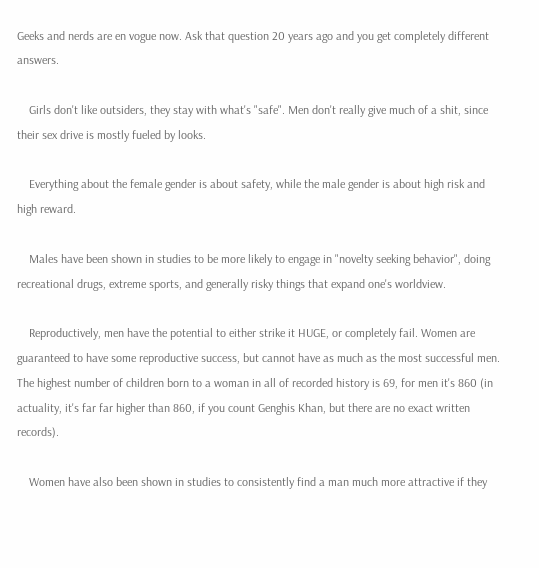Geeks and nerds are en vogue now. Ask that question 20 years ago and you get completely different answers.

    Girls don't like outsiders, they stay with what's "safe". Men don't really give much of a shit, since their sex drive is mostly fueled by looks.

    Everything about the female gender is about safety, while the male gender is about high risk and high reward.

    Males have been shown in studies to be more likely to engage in "novelty seeking behavior", doing recreational drugs, extreme sports, and generally risky things that expand one's worldview.

    Reproductively, men have the potential to either strike it HUGE, or completely fail. Women are guaranteed to have some reproductive success, but cannot have as much as the most successful men. The highest number of children born to a woman in all of recorded history is 69, for men it's 860 (in actuality, it's far far higher than 860, if you count Genghis Khan, but there are no exact written records).

    Women have also been shown in studies to consistently find a man much more attractive if they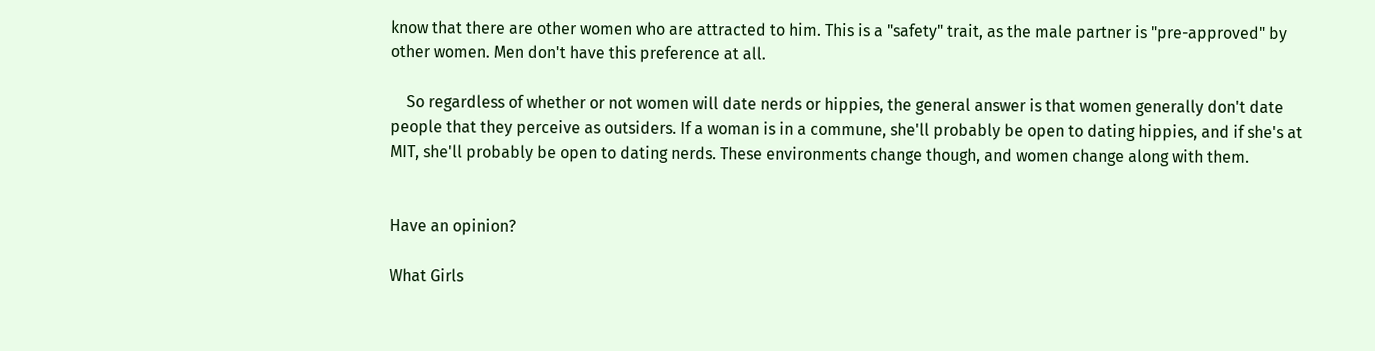know that there are other women who are attracted to him. This is a "safety" trait, as the male partner is "pre-approved" by other women. Men don't have this preference at all.

    So regardless of whether or not women will date nerds or hippies, the general answer is that women generally don't date people that they perceive as outsiders. If a woman is in a commune, she'll probably be open to dating hippies, and if she's at MIT, she'll probably be open to dating nerds. These environments change though, and women change along with them.


Have an opinion?

What Girls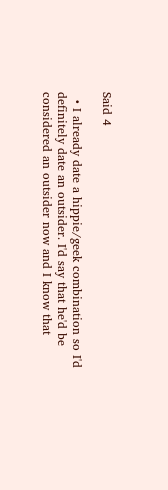Said 4

  • I already date a hippie/geek combination so I'd definitely date an outsider. I'd say that he'd be considered an outsider now and I know that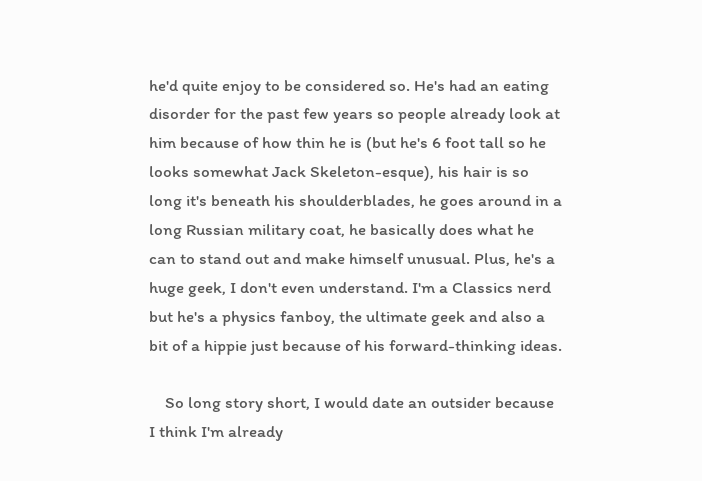he'd quite enjoy to be considered so. He's had an eating disorder for the past few years so people already look at him because of how thin he is (but he's 6 foot tall so he looks somewhat Jack Skeleton-esque), his hair is so long it's beneath his shoulderblades, he goes around in a long Russian military coat, he basically does what he can to stand out and make himself unusual. Plus, he's a huge geek, I don't even understand. I'm a Classics nerd but he's a physics fanboy, the ultimate geek and also a bit of a hippie just because of his forward-thinking ideas.

    So long story short, I would date an outsider because I think I'm already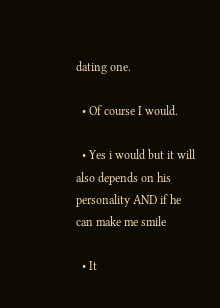dating one.

  • Of course I would.

  • Yes i would but it will also depends on his personality AND if he can make me smile

  • It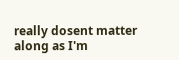really dosent matter along as I'm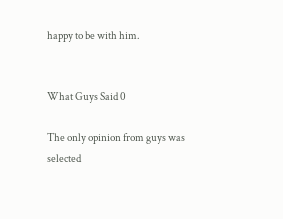happy to be with him.


What Guys Said 0

The only opinion from guys was selected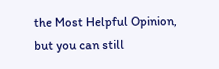the Most Helpful Opinion, but you can still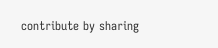contribute by sharing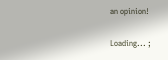an opinion!

Loading... ;